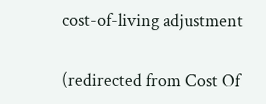cost-of-living adjustment

(redirected from Cost Of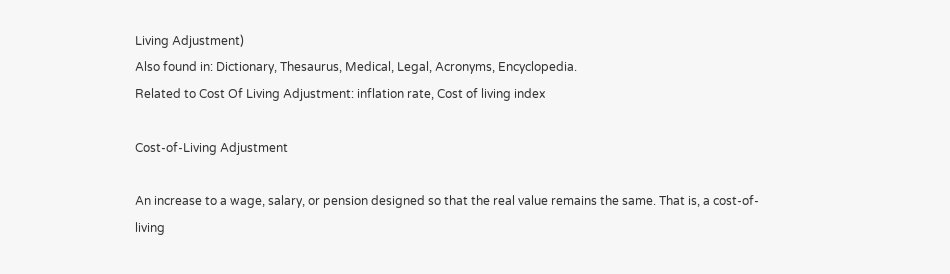Living Adjustment)
Also found in: Dictionary, Thesaurus, Medical, Legal, Acronyms, Encyclopedia.
Related to Cost Of Living Adjustment: inflation rate, Cost of living index

Cost-of-Living Adjustment

An increase to a wage, salary, or pension designed so that the real value remains the same. That is, a cost-of-living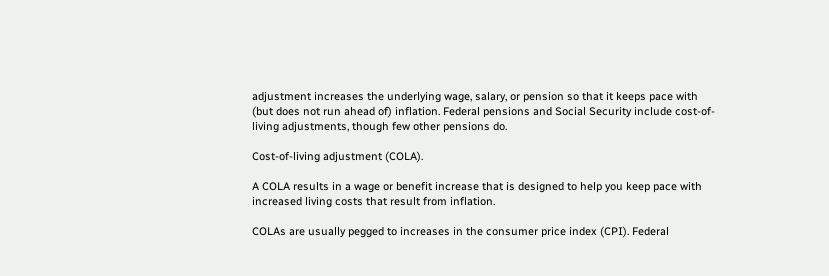adjustment increases the underlying wage, salary, or pension so that it keeps pace with (but does not run ahead of) inflation. Federal pensions and Social Security include cost-of-living adjustments, though few other pensions do.

Cost-of-living adjustment (COLA).

A COLA results in a wage or benefit increase that is designed to help you keep pace with increased living costs that result from inflation.

COLAs are usually pegged to increases in the consumer price index (CPI). Federal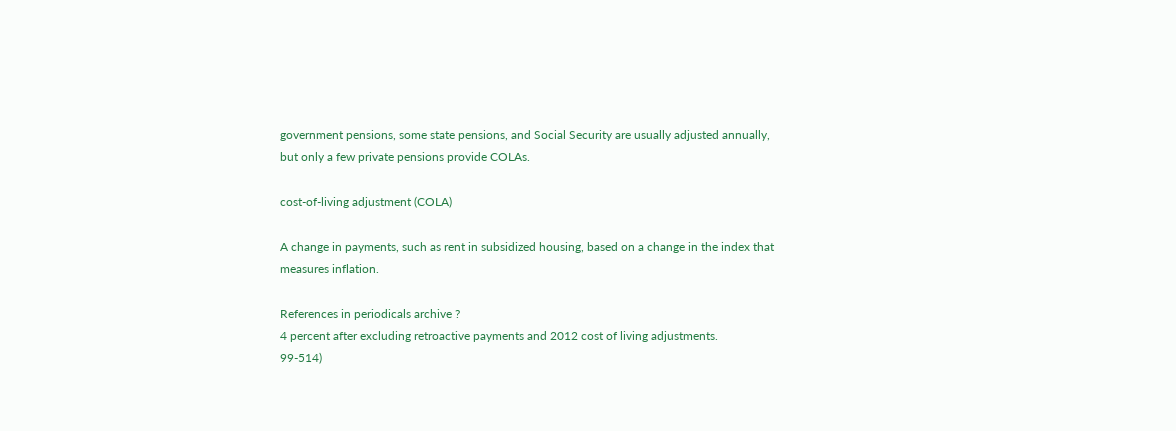government pensions, some state pensions, and Social Security are usually adjusted annually, but only a few private pensions provide COLAs.

cost-of-living adjustment (COLA)

A change in payments, such as rent in subsidized housing, based on a change in the index that measures inflation.

References in periodicals archive ?
4 percent after excluding retroactive payments and 2012 cost of living adjustments.
99-514)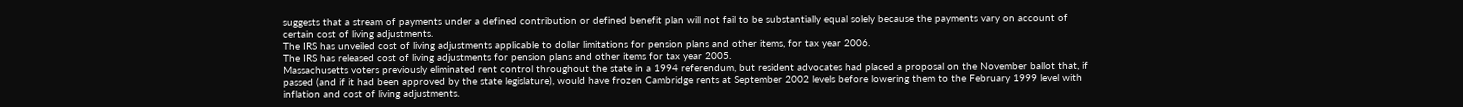suggests that a stream of payments under a defined contribution or defined benefit plan will not fail to be substantially equal solely because the payments vary on account of certain cost of living adjustments.
The IRS has unveiled cost of living adjustments applicable to dollar limitations for pension plans and other items, for tax year 2006.
The IRS has released cost of living adjustments for pension plans and other items for tax year 2005.
Massachusetts voters previously eliminated rent control throughout the state in a 1994 referendum, but resident advocates had placed a proposal on the November ballot that, if passed (and if it had been approved by the state legislature), would have frozen Cambridge rents at September 2002 levels before lowering them to the February 1999 level with inflation and cost of living adjustments.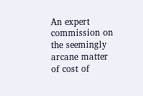An expert commission on the seemingly arcane matter of cost of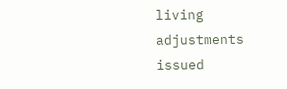living adjustments issued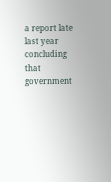a report late last year concluding that government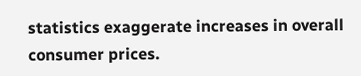statistics exaggerate increases in overall consumer prices.